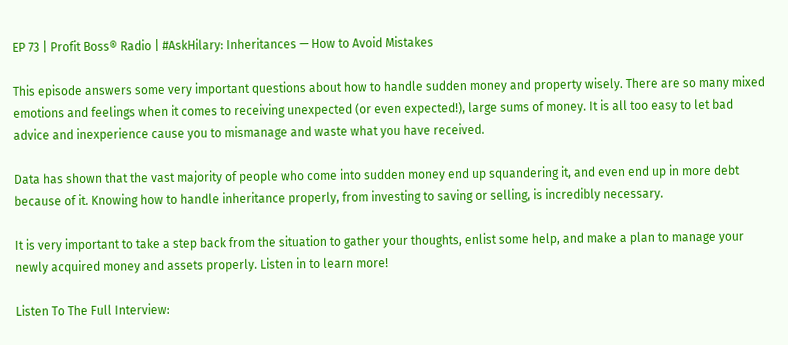EP 73 | Profit Boss® Radio | #AskHilary: Inheritances — How to Avoid Mistakes

This episode answers some very important questions about how to handle sudden money and property wisely. There are so many mixed emotions and feelings when it comes to receiving unexpected (or even expected!), large sums of money. It is all too easy to let bad advice and inexperience cause you to mismanage and waste what you have received.

Data has shown that the vast majority of people who come into sudden money end up squandering it, and even end up in more debt because of it. Knowing how to handle inheritance properly, from investing to saving or selling, is incredibly necessary.

It is very important to take a step back from the situation to gather your thoughts, enlist some help, and make a plan to manage your newly acquired money and assets properly. Listen in to learn more!

Listen To The Full Interview: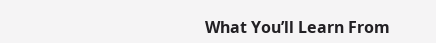What You’ll Learn From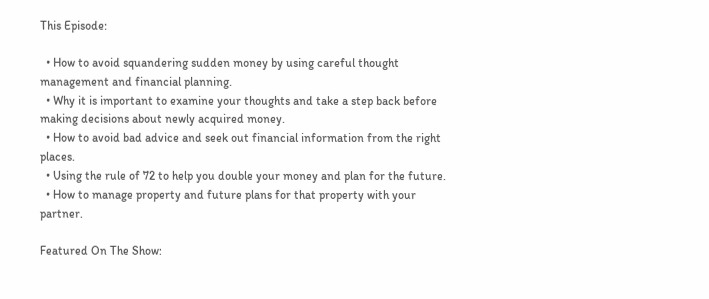This Episode:

  • How to avoid squandering sudden money by using careful thought management and financial planning.
  • Why it is important to examine your thoughts and take a step back before making decisions about newly acquired money.
  • How to avoid bad advice and seek out financial information from the right places.
  • Using the rule of 72 to help you double your money and plan for the future.
  • How to manage property and future plans for that property with your partner.

Featured On The Show: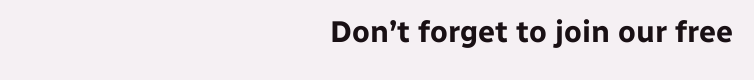Don’t forget to join our free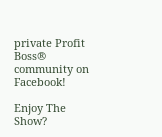private Profit Boss® community on Facebook!

Enjoy The Show?